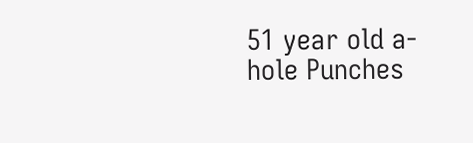51 year old a-hole Punches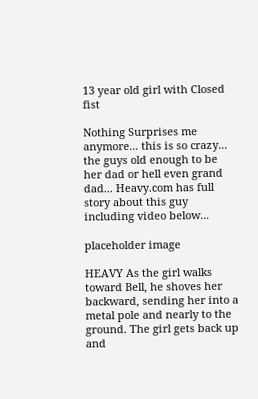13 year old girl with Closed fist

Nothing Surprises me anymore... this is so crazy... the guys old enough to be her dad or hell even grand dad... Heavy.com has full story about this guy including video below...

placeholder image

HEAVY As the girl walks toward Bell, he shoves her backward, sending her into a metal pole and nearly to the ground. The girl gets back up and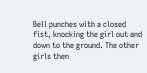Bell punches with a closed fist, knocking the girl out and down to the ground. The other girls then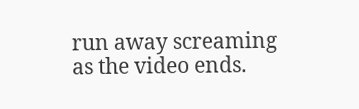run away screaming as the video ends.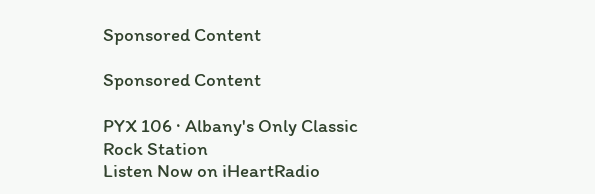Sponsored Content

Sponsored Content

PYX 106 · Albany's Only Classic Rock Station
Listen Now on iHeartRadio